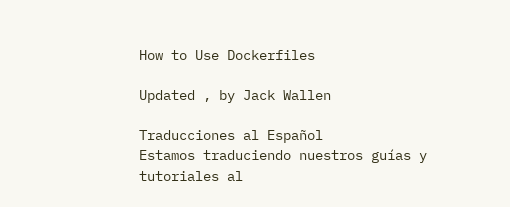How to Use Dockerfiles

Updated , by Jack Wallen

Traducciones al Español
Estamos traduciendo nuestros guías y tutoriales al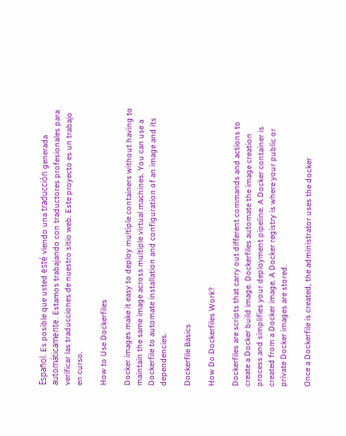Español. Es posible que usted esté viendo una traducción generada automáticamente. Estamos trabajando con traductores profesionales para verificar las traducciones de nuestro sitio web. Este proyecto es un trabajo en curso.

How to Use Dockerfiles

Docker images make it easy to deploy multiple containers without having to maintain the same image across multiple virtual machines. You can use a Dockerfile to automate installation and configuration of an image and its dependencies.

Dockerfile Basics

How Do Dockerfiles Work?

Dockerfiles are scripts that carry out different commands and actions to create a Docker build image. Dockerfiles automate the image creation process and simplifies your deployment pipeline. A Docker container is created from a Docker image. A Docker registry is where your public or private Docker images are stored.

Once a Dockerfile is created, the administrator uses the docker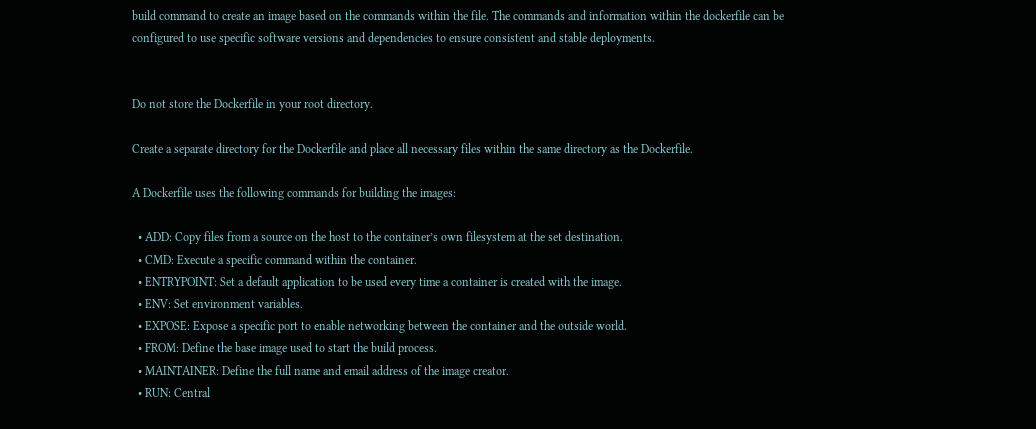build command to create an image based on the commands within the file. The commands and information within the dockerfile can be configured to use specific software versions and dependencies to ensure consistent and stable deployments.


Do not store the Dockerfile in your root directory.

Create a separate directory for the Dockerfile and place all necessary files within the same directory as the Dockerfile.

A Dockerfile uses the following commands for building the images:

  • ADD: Copy files from a source on the host to the container’s own filesystem at the set destination.
  • CMD: Execute a specific command within the container.
  • ENTRYPOINT: Set a default application to be used every time a container is created with the image.
  • ENV: Set environment variables.
  • EXPOSE: Expose a specific port to enable networking between the container and the outside world.
  • FROM: Define the base image used to start the build process.
  • MAINTAINER: Define the full name and email address of the image creator.
  • RUN: Central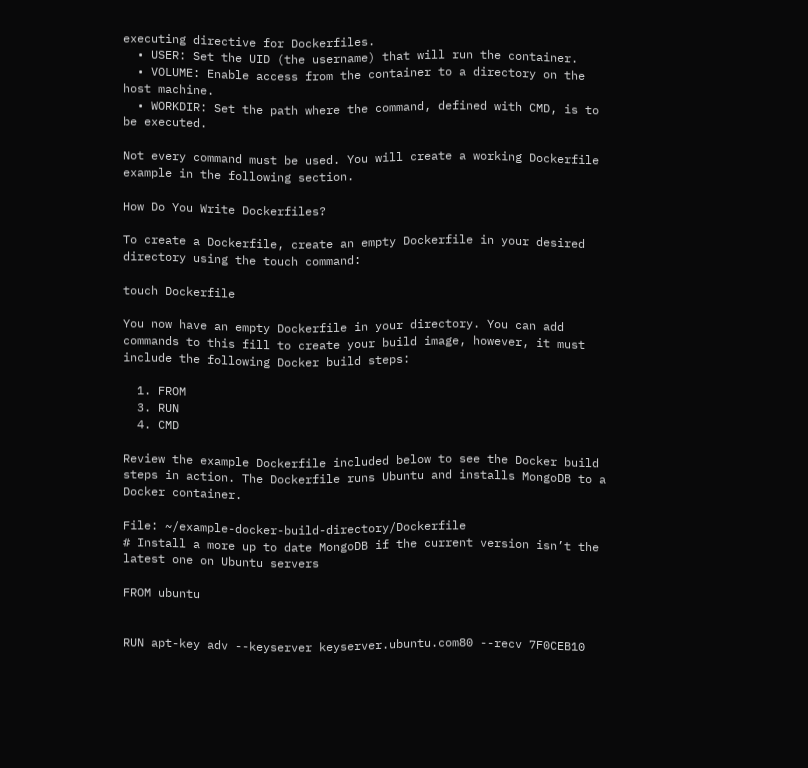executing directive for Dockerfiles.
  • USER: Set the UID (the username) that will run the container.
  • VOLUME: Enable access from the container to a directory on the host machine.
  • WORKDIR: Set the path where the command, defined with CMD, is to be executed.

Not every command must be used. You will create a working Dockerfile example in the following section.

How Do You Write Dockerfiles?

To create a Dockerfile, create an empty Dockerfile in your desired directory using the touch command:

touch Dockerfile

You now have an empty Dockerfile in your directory. You can add commands to this fill to create your build image, however, it must include the following Docker build steps:

  1. FROM
  3. RUN
  4. CMD

Review the example Dockerfile included below to see the Docker build steps in action. The Dockerfile runs Ubuntu and installs MongoDB to a Docker container.

File: ~/example-docker-build-directory/Dockerfile
# Install a more up to date MongoDB if the current version isn’t the latest one on Ubuntu servers

FROM ubuntu


RUN apt-key adv --keyserver keyserver.ubuntu.com80 --recv 7F0CEB10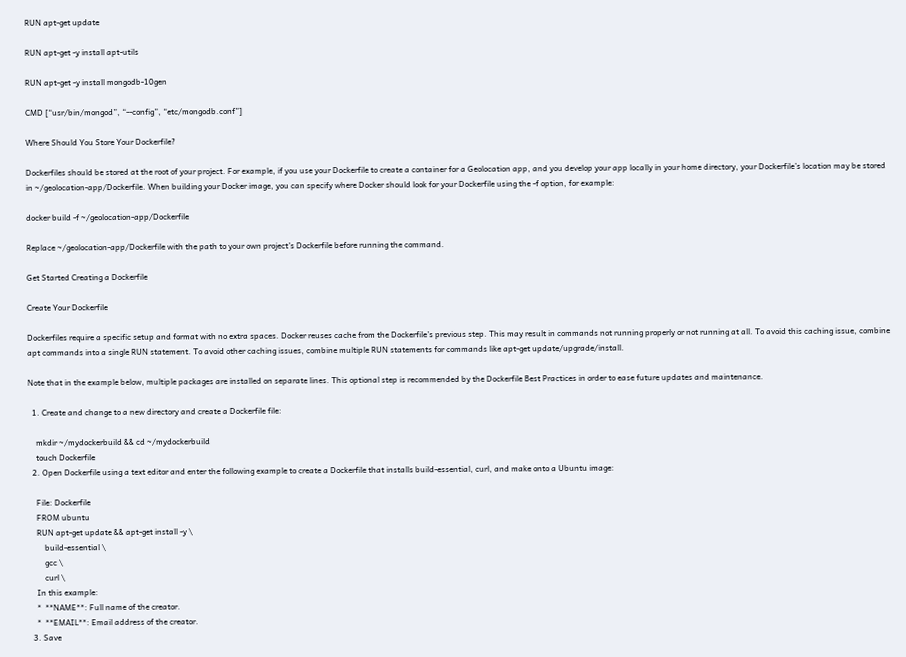RUN apt-get update

RUN apt-get -y install apt-utils

RUN apt-get -y install mongodb-10gen

CMD [“usr/bin/mongod”, “--config”, “etc/mongodb.conf”]

Where Should You Store Your Dockerfile?

Dockerfiles should be stored at the root of your project. For example, if you use your Dockerfile to create a container for a Geolocation app, and you develop your app locally in your home directory, your Dockerfile’s location may be stored in ~/geolocation-app/Dockerfile. When building your Docker image, you can specify where Docker should look for your Dockerfile using the -f option, for example:

docker build -f ~/geolocation-app/Dockerfile

Replace ~/geolocation-app/Dockerfile with the path to your own project’s Dockerfile before running the command.

Get Started Creating a Dockerfile

Create Your Dockerfile

Dockerfiles require a specific setup and format with no extra spaces. Docker reuses cache from the Dockerfile’s previous step. This may result in commands not running properly or not running at all. To avoid this caching issue, combine apt commands into a single RUN statement. To avoid other caching issues, combine multiple RUN statements for commands like apt-get update/upgrade/install.

Note that in the example below, multiple packages are installed on separate lines. This optional step is recommended by the Dockerfile Best Practices in order to ease future updates and maintenance.

  1. Create and change to a new directory and create a Dockerfile file:

    mkdir ~/mydockerbuild && cd ~/mydockerbuild
    touch Dockerfile
  2. Open Dockerfile using a text editor and enter the following example to create a Dockerfile that installs build-essential, curl, and make onto a Ubuntu image:

    File: Dockerfile
    FROM ubuntu
    RUN apt-get update && apt-get install -y \
        build-essential \
        gcc \
        curl \
    In this example:
    *  **NAME**: Full name of the creator.
    *  **EMAIL**: Email address of the creator.
  3. Save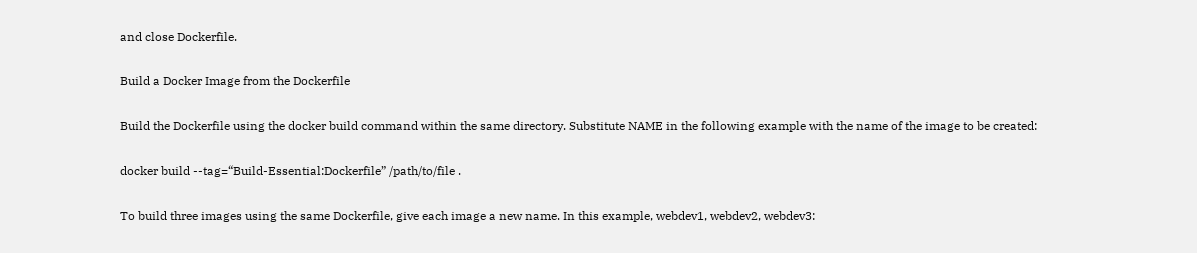and close Dockerfile.

Build a Docker Image from the Dockerfile

Build the Dockerfile using the docker build command within the same directory. Substitute NAME in the following example with the name of the image to be created:

docker build --tag=“Build-Essential:Dockerfile” /path/to/file .

To build three images using the same Dockerfile, give each image a new name. In this example, webdev1, webdev2, webdev3: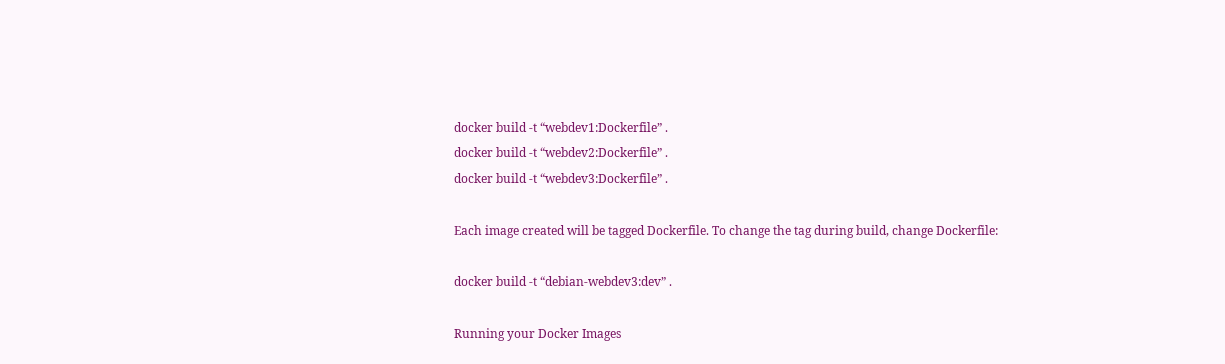docker build -t “webdev1:Dockerfile” .
docker build -t “webdev2:Dockerfile” .
docker build -t “webdev3:Dockerfile” .

Each image created will be tagged Dockerfile. To change the tag during build, change Dockerfile:

docker build -t “debian-webdev3:dev” .

Running your Docker Images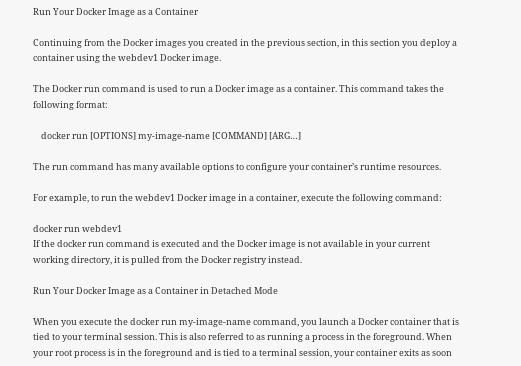Run Your Docker Image as a Container

Continuing from the Docker images you created in the previous section, in this section you deploy a container using the webdev1 Docker image.

The Docker run command is used to run a Docker image as a container. This command takes the following format:

    docker run [OPTIONS] my-image-name [COMMAND] [ARG…]

The run command has many available options to configure your container’s runtime resources.

For example, to run the webdev1 Docker image in a container, execute the following command:

docker run webdev1
If the docker run command is executed and the Docker image is not available in your current working directory, it is pulled from the Docker registry instead.

Run Your Docker Image as a Container in Detached Mode

When you execute the docker run my-image-name command, you launch a Docker container that is tied to your terminal session. This is also referred to as running a process in the foreground. When your root process is in the foreground and is tied to a terminal session, your container exits as soon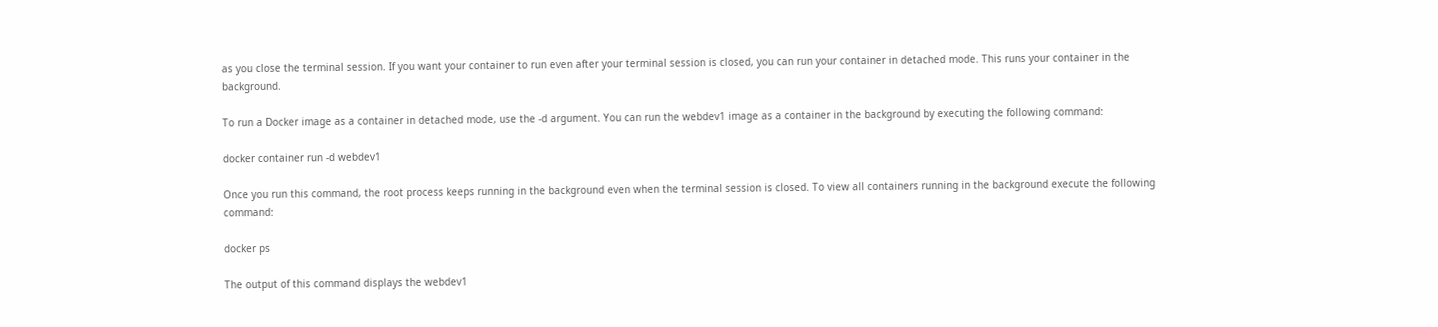as you close the terminal session. If you want your container to run even after your terminal session is closed, you can run your container in detached mode. This runs your container in the background.

To run a Docker image as a container in detached mode, use the -d argument. You can run the webdev1 image as a container in the background by executing the following command:

docker container run -d webdev1

Once you run this command, the root process keeps running in the background even when the terminal session is closed. To view all containers running in the background execute the following command:

docker ps

The output of this command displays the webdev1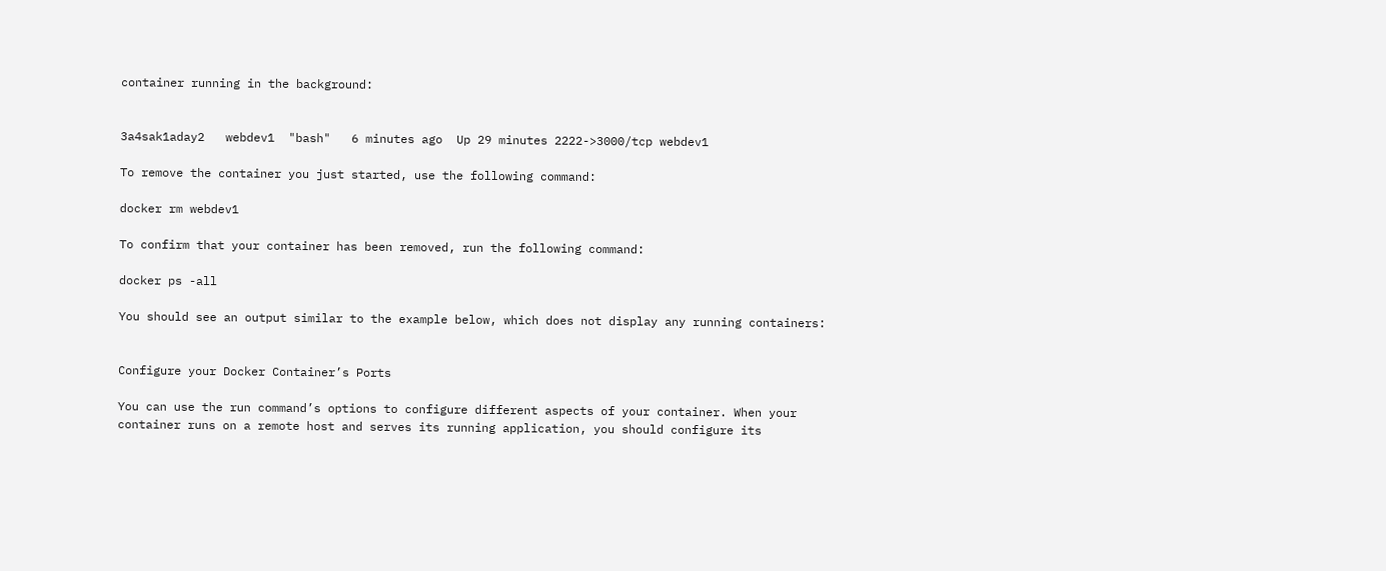container running in the background:


3a4sak1aday2   webdev1  "bash"   6 minutes ago  Up 29 minutes 2222->3000/tcp webdev1

To remove the container you just started, use the following command:

docker rm webdev1

To confirm that your container has been removed, run the following command:

docker ps -all

You should see an output similar to the example below, which does not display any running containers:


Configure your Docker Container’s Ports

You can use the run command’s options to configure different aspects of your container. When your container runs on a remote host and serves its running application, you should configure its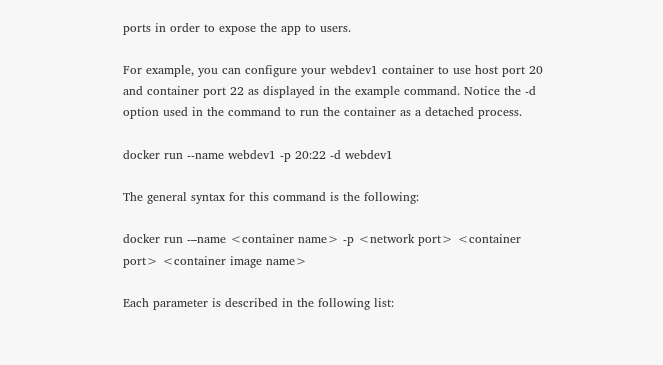ports in order to expose the app to users.

For example, you can configure your webdev1 container to use host port 20 and container port 22 as displayed in the example command. Notice the -d option used in the command to run the container as a detached process.

docker run --name webdev1 -p 20:22 -d webdev1

The general syntax for this command is the following:

docker run -–name <container name> -p <network port> <container port> <container image name>

Each parameter is described in the following list: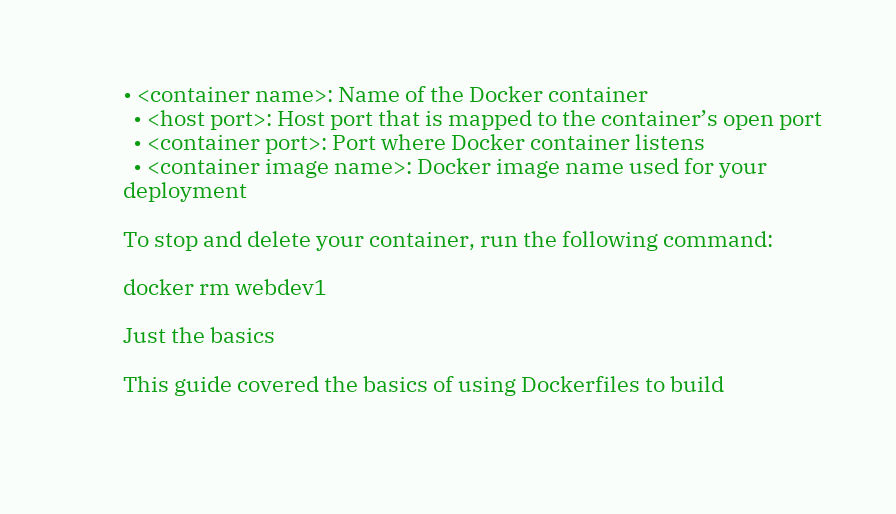• <container name>: Name of the Docker container
  • <host port>: Host port that is mapped to the container’s open port
  • <container port>: Port where Docker container listens
  • <container image name>: Docker image name used for your deployment

To stop and delete your container, run the following command:

docker rm webdev1

Just the basics

This guide covered the basics of using Dockerfiles to build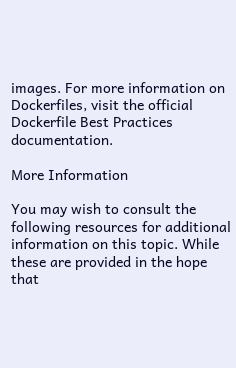images. For more information on Dockerfiles, visit the official Dockerfile Best Practices documentation.

More Information

You may wish to consult the following resources for additional information on this topic. While these are provided in the hope that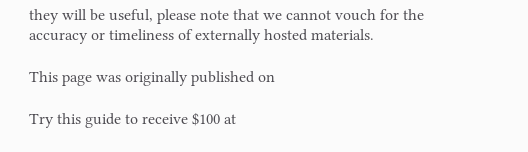they will be useful, please note that we cannot vouch for the accuracy or timeliness of externally hosted materials.

This page was originally published on

Try this guide to receive $100 at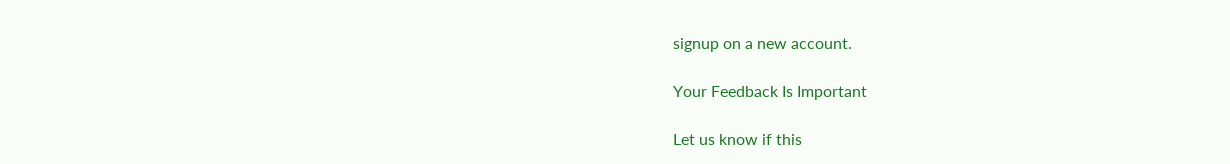signup on a new account.

Your Feedback Is Important

Let us know if this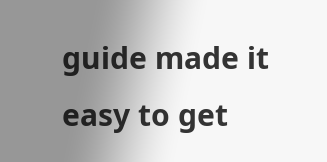guide made it easy to get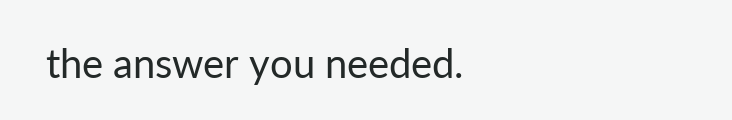the answer you needed.